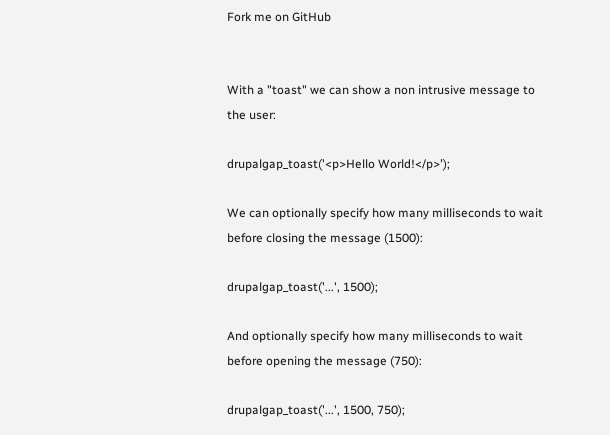Fork me on GitHub


With a "toast" we can show a non intrusive message to the user:

drupalgap_toast('<p>Hello World!</p>');

We can optionally specify how many milliseconds to wait before closing the message (1500):

drupalgap_toast('...', 1500);

And optionally specify how many milliseconds to wait before opening the message (750):

drupalgap_toast('...', 1500, 750);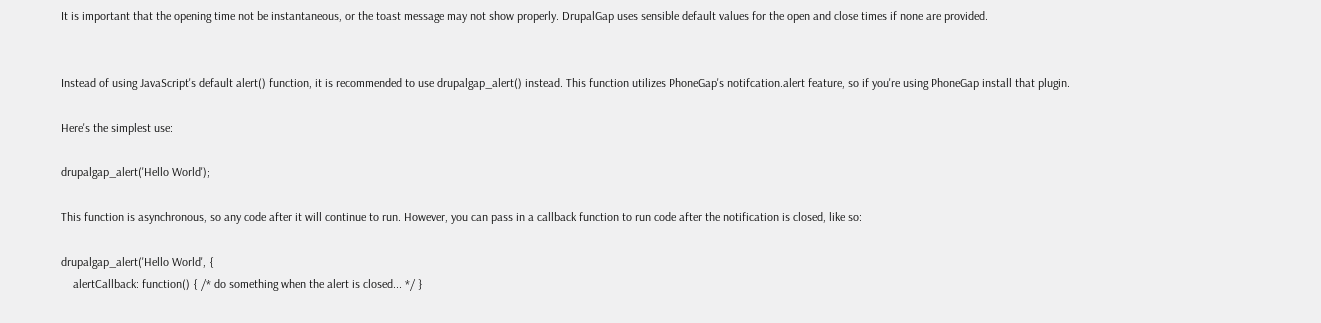It is important that the opening time not be instantaneous, or the toast message may not show properly. DrupalGap uses sensible default values for the open and close times if none are provided.


Instead of using JavaScript's default alert() function, it is recommended to use drupalgap_alert() instead. This function utilizes PhoneGap's notifcation.alert feature, so if you're using PhoneGap install that plugin.

Here's the simplest use:

drupalgap_alert('Hello World');

This function is asynchronous, so any code after it will continue to run. However, you can pass in a callback function to run code after the notification is closed, like so:

drupalgap_alert('Hello World', {
    alertCallback: function() { /* do something when the alert is closed... */ }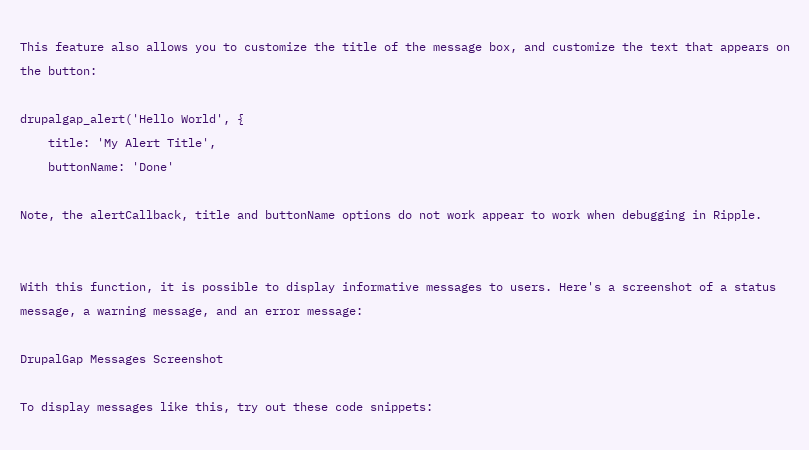This feature also allows you to customize the title of the message box, and customize the text that appears on the button:

drupalgap_alert('Hello World', {
    title: 'My Alert Title',
    buttonName: 'Done'

Note, the alertCallback, title and buttonName options do not work appear to work when debugging in Ripple.


With this function, it is possible to display informative messages to users. Here's a screenshot of a status message, a warning message, and an error message:

DrupalGap Messages Screenshot

To display messages like this, try out these code snippets: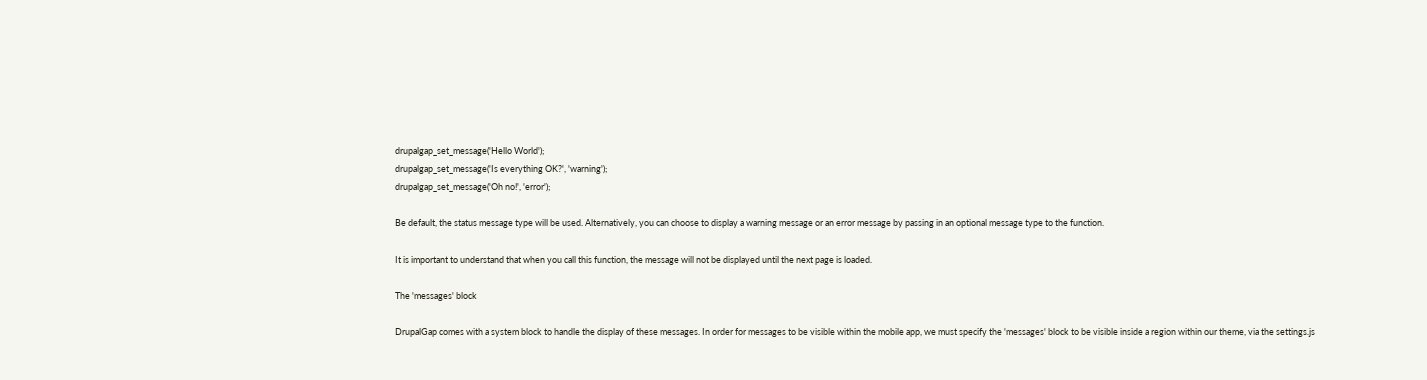drupalgap_set_message('Hello World');
drupalgap_set_message('Is everything OK?', 'warning');
drupalgap_set_message('Oh no!', 'error');

Be default, the status message type will be used. Alternatively, you can choose to display a warning message or an error message by passing in an optional message type to the function.

It is important to understand that when you call this function, the message will not be displayed until the next page is loaded.

The 'messages' block

DrupalGap comes with a system block to handle the display of these messages. In order for messages to be visible within the mobile app, we must specify the 'messages' block to be visible inside a region within our theme, via the settings.js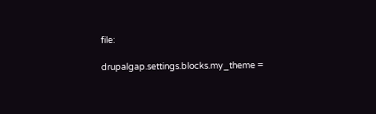file:

drupalgap.settings.blocks.my_theme =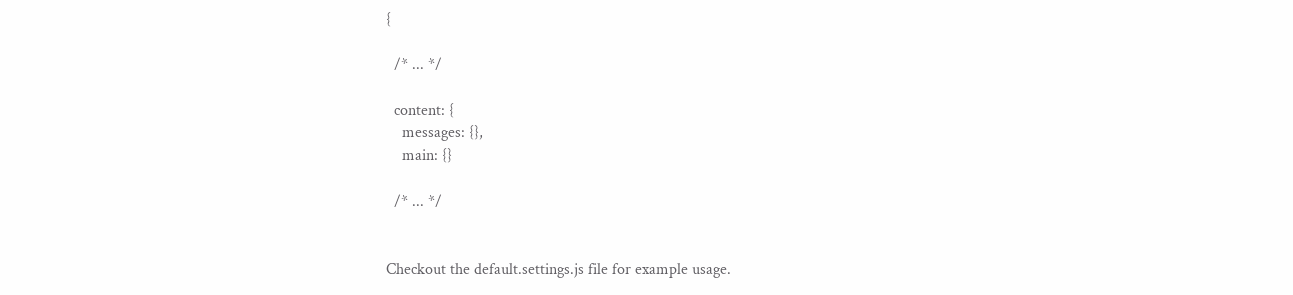{

  /* ... */

  content: {
    messages: {},
    main: {}

  /* ... */


Checkout the default.settings.js file for example usage.